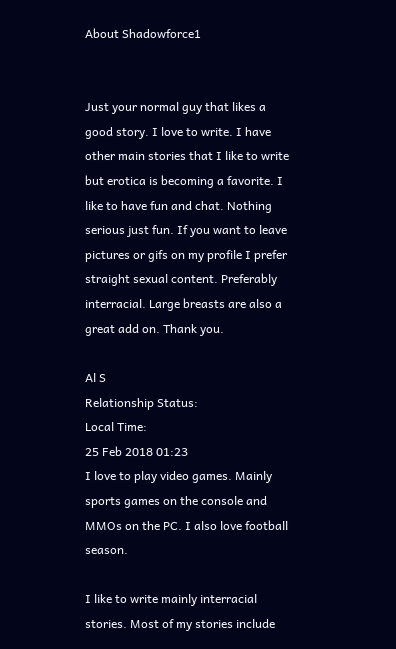About Shadowforce1


Just your normal guy that likes a good story. I love to write. I have other main stories that I like to write but erotica is becoming a favorite. I like to have fun and chat. Nothing serious just fun. If you want to leave pictures or gifs on my profile I prefer straight sexual content. Preferably interracial. Large breasts are also a great add on. Thank you.

Al S
Relationship Status:
Local Time:
25 Feb 2018 01:23
I love to play video games. Mainly sports games on the console and MMOs on the PC. I also love football season.

I like to write mainly interracial stories. Most of my stories include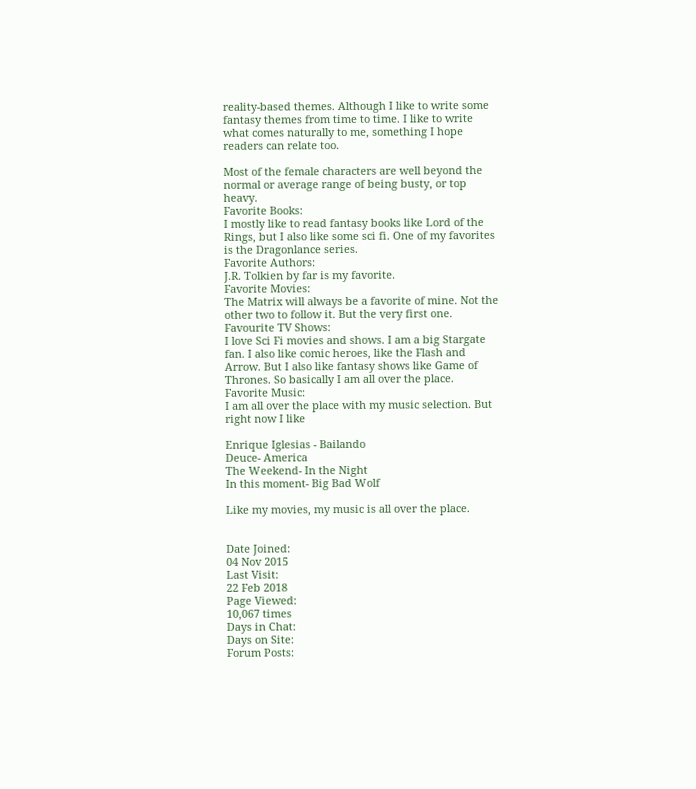reality-based themes. Although I like to write some fantasy themes from time to time. I like to write what comes naturally to me, something I hope readers can relate too.

Most of the female characters are well beyond the normal or average range of being busty, or top heavy.
Favorite Books:
I mostly like to read fantasy books like Lord of the Rings, but I also like some sci fi. One of my favorites is the Dragonlance series.
Favorite Authors:
J.R. Tolkien by far is my favorite.
Favorite Movies:
The Matrix will always be a favorite of mine. Not the other two to follow it. But the very first one.
Favourite TV Shows:
I love Sci Fi movies and shows. I am a big Stargate fan. I also like comic heroes, like the Flash and Arrow. But I also like fantasy shows like Game of Thrones. So basically I am all over the place.
Favorite Music:
I am all over the place with my music selection. But right now I like

Enrique Iglesias - Bailando
Deuce- America
The Weekend- In the Night
In this moment- Big Bad Wolf

Like my movies, my music is all over the place.


Date Joined:
04 Nov 2015
Last Visit:
22 Feb 2018
Page Viewed:
10,067 times
Days in Chat:
Days on Site:
Forum Posts: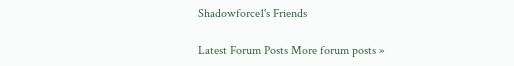Shadowforce1's Friends

Latest Forum Posts More forum posts »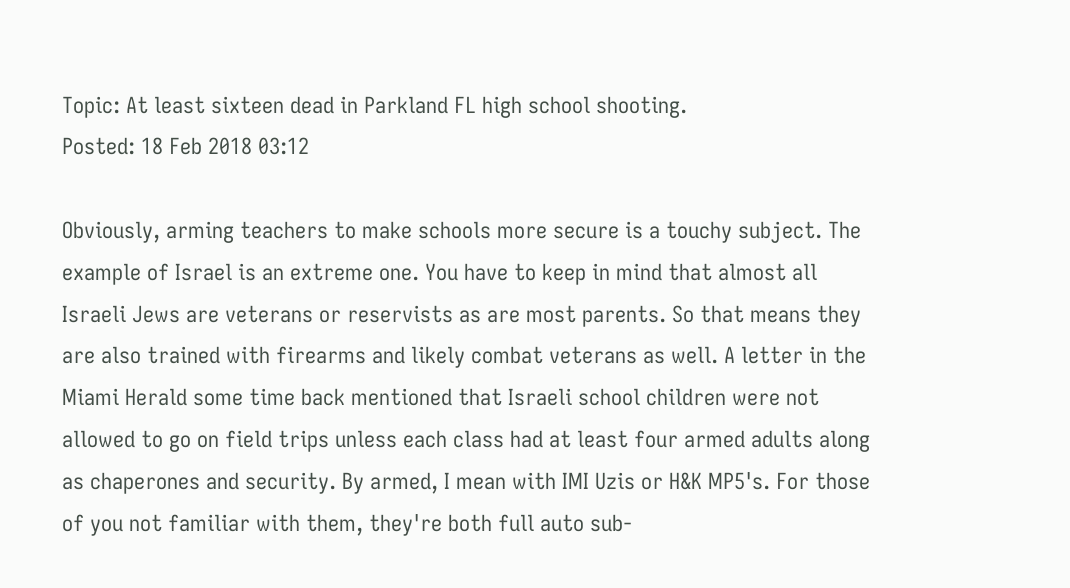Topic: At least sixteen dead in Parkland FL high school shooting.
Posted: 18 Feb 2018 03:12

Obviously, arming teachers to make schools more secure is a touchy subject. The example of Israel is an extreme one. You have to keep in mind that almost all Israeli Jews are veterans or reservists as are most parents. So that means they are also trained with firearms and likely combat veterans as well. A letter in the Miami Herald some time back mentioned that Israeli school children were not allowed to go on field trips unless each class had at least four armed adults along as chaperones and security. By armed, I mean with IMI Uzis or H&K MP5's. For those of you not familiar with them, they're both full auto sub-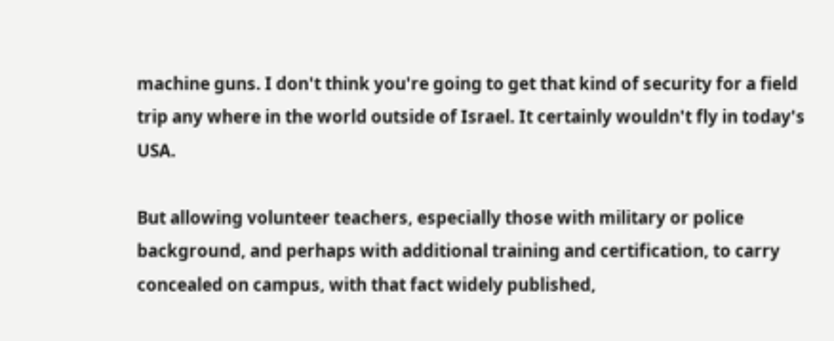machine guns. I don't think you're going to get that kind of security for a field trip any where in the world outside of Israel. It certainly wouldn't fly in today's USA.

But allowing volunteer teachers, especially those with military or police background, and perhaps with additional training and certification, to carry concealed on campus, with that fact widely published,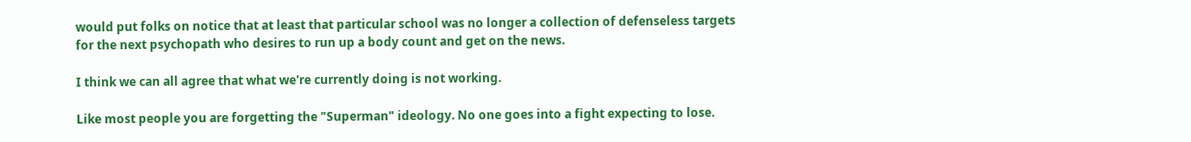would put folks on notice that at least that particular school was no longer a collection of defenseless targets for the next psychopath who desires to run up a body count and get on the news.

I think we can all agree that what we're currently doing is not working.

Like most people you are forgetting the "Superman" ideology. No one goes into a fight expecting to lose.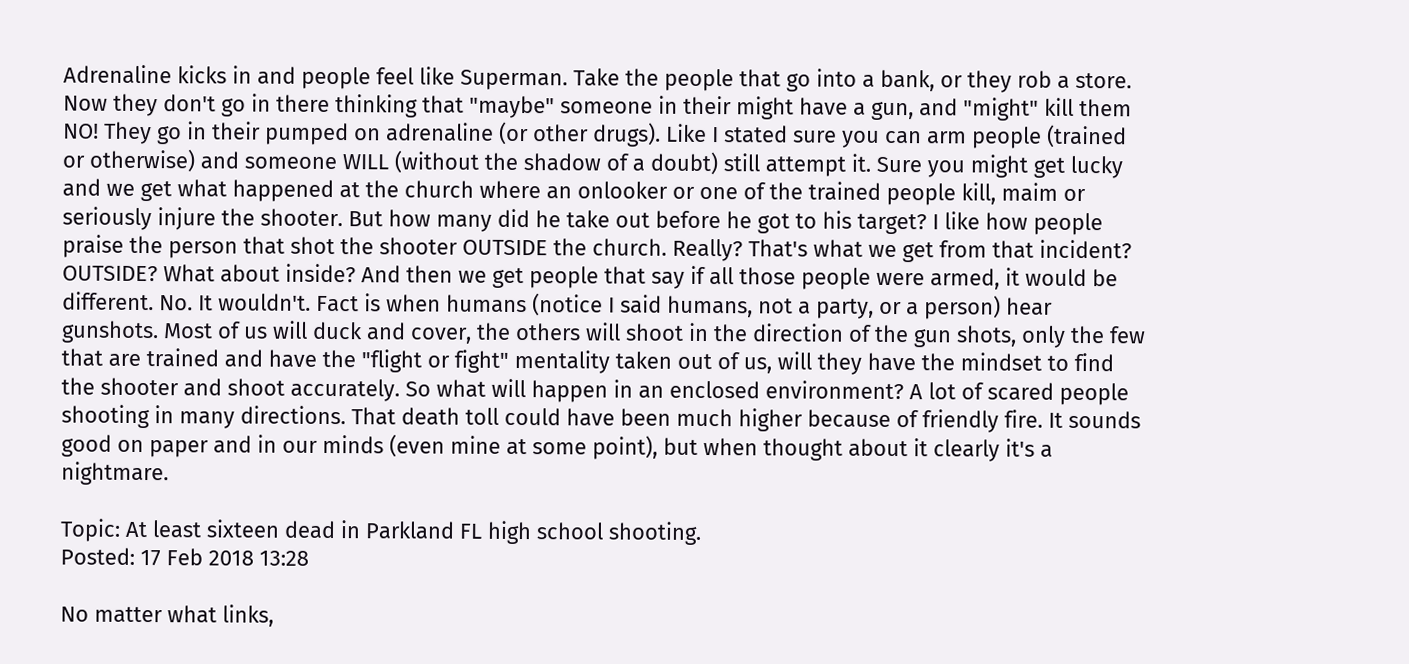Adrenaline kicks in and people feel like Superman. Take the people that go into a bank, or they rob a store. Now they don't go in there thinking that "maybe" someone in their might have a gun, and "might" kill them NO! They go in their pumped on adrenaline (or other drugs). Like I stated sure you can arm people (trained or otherwise) and someone WILL (without the shadow of a doubt) still attempt it. Sure you might get lucky and we get what happened at the church where an onlooker or one of the trained people kill, maim or seriously injure the shooter. But how many did he take out before he got to his target? I like how people praise the person that shot the shooter OUTSIDE the church. Really? That's what we get from that incident? OUTSIDE? What about inside? And then we get people that say if all those people were armed, it would be different. No. It wouldn't. Fact is when humans (notice I said humans, not a party, or a person) hear gunshots. Most of us will duck and cover, the others will shoot in the direction of the gun shots, only the few that are trained and have the "flight or fight" mentality taken out of us, will they have the mindset to find the shooter and shoot accurately. So what will happen in an enclosed environment? A lot of scared people shooting in many directions. That death toll could have been much higher because of friendly fire. It sounds good on paper and in our minds (even mine at some point), but when thought about it clearly it's a nightmare.

Topic: At least sixteen dead in Parkland FL high school shooting.
Posted: 17 Feb 2018 13:28

No matter what links,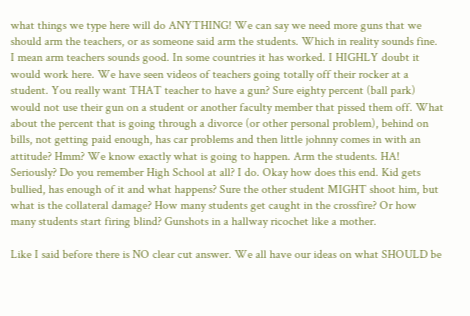what things we type here will do ANYTHING! We can say we need more guns that we should arm the teachers, or as someone said arm the students. Which in reality sounds fine. I mean arm teachers sounds good. In some countries it has worked. I HIGHLY doubt it would work here. We have seen videos of teachers going totally off their rocker at a student. You really want THAT teacher to have a gun? Sure eighty percent (ball park) would not use their gun on a student or another faculty member that pissed them off. What about the percent that is going through a divorce (or other personal problem), behind on bills, not getting paid enough, has car problems and then little johnny comes in with an attitude? Hmm? We know exactly what is going to happen. Arm the students. HA! Seriously? Do you remember High School at all? I do. Okay how does this end. Kid gets bullied, has enough of it and what happens? Sure the other student MIGHT shoot him, but what is the collateral damage? How many students get caught in the crossfire? Or how many students start firing blind? Gunshots in a hallway ricochet like a mother.

Like I said before there is NO clear cut answer. We all have our ideas on what SHOULD be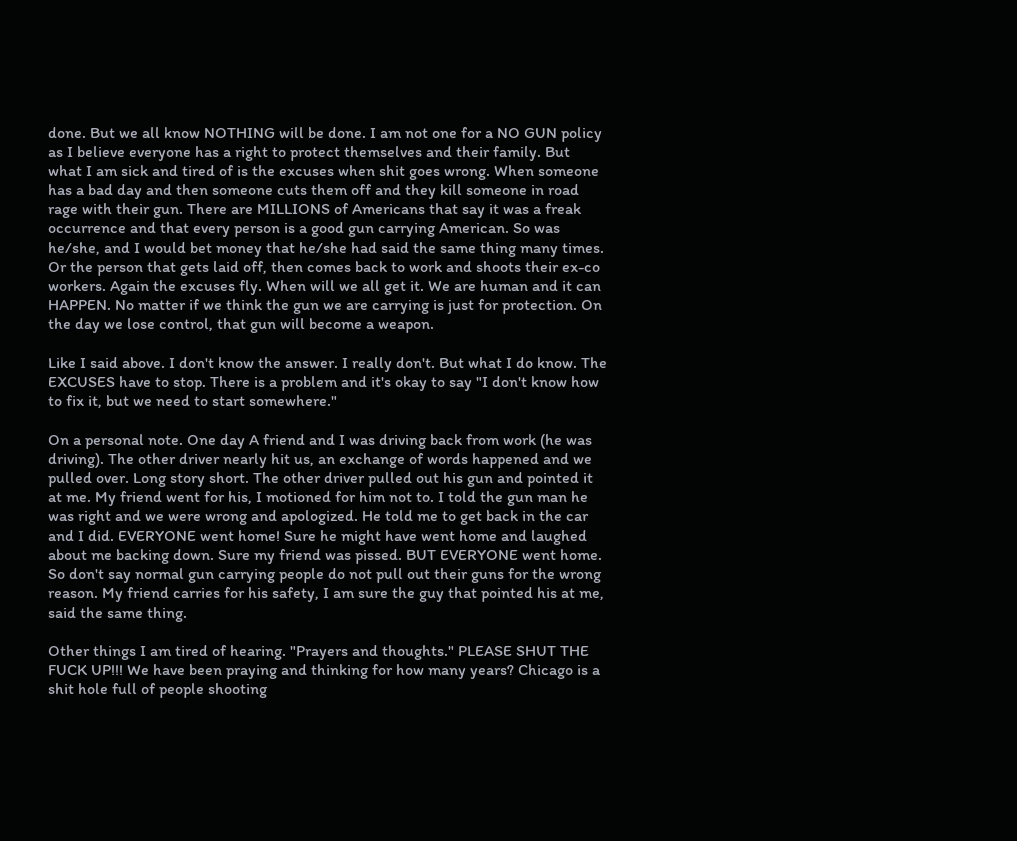done. But we all know NOTHING will be done. I am not one for a NO GUN policy as I believe everyone has a right to protect themselves and their family. But what I am sick and tired of is the excuses when shit goes wrong. When someone has a bad day and then someone cuts them off and they kill someone in road rage with their gun. There are MILLIONS of Americans that say it was a freak occurrence and that every person is a good gun carrying American. So was he/she, and I would bet money that he/she had said the same thing many times. Or the person that gets laid off, then comes back to work and shoots their ex-co workers. Again the excuses fly. When will we all get it. We are human and it can HAPPEN. No matter if we think the gun we are carrying is just for protection. On the day we lose control, that gun will become a weapon.

Like I said above. I don't know the answer. I really don't. But what I do know. The EXCUSES have to stop. There is a problem and it's okay to say "I don't know how to fix it, but we need to start somewhere."

On a personal note. One day A friend and I was driving back from work (he was driving). The other driver nearly hit us, an exchange of words happened and we pulled over. Long story short. The other driver pulled out his gun and pointed it at me. My friend went for his, I motioned for him not to. I told the gun man he was right and we were wrong and apologized. He told me to get back in the car and I did. EVERYONE went home! Sure he might have went home and laughed about me backing down. Sure my friend was pissed. BUT EVERYONE went home. So don't say normal gun carrying people do not pull out their guns for the wrong reason. My friend carries for his safety, I am sure the guy that pointed his at me, said the same thing.

Other things I am tired of hearing. "Prayers and thoughts." PLEASE SHUT THE FUCK UP!!! We have been praying and thinking for how many years? Chicago is a shit hole full of people shooting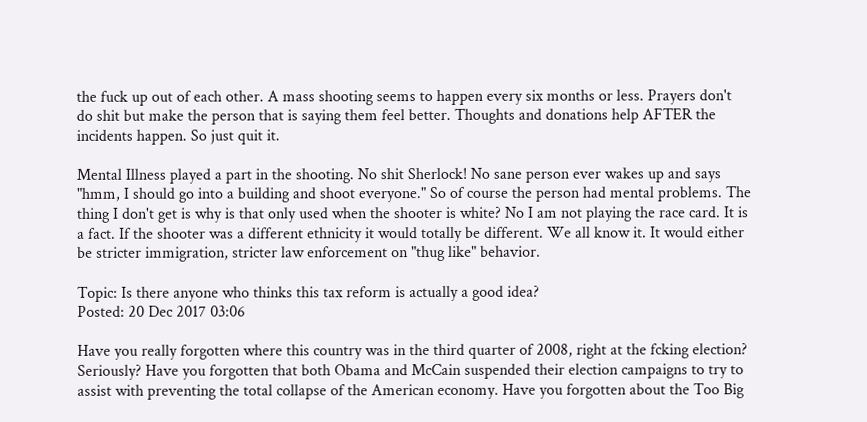the fuck up out of each other. A mass shooting seems to happen every six months or less. Prayers don't do shit but make the person that is saying them feel better. Thoughts and donations help AFTER the incidents happen. So just quit it.

Mental Illness played a part in the shooting. No shit Sherlock! No sane person ever wakes up and says "hmm, I should go into a building and shoot everyone." So of course the person had mental problems. The thing I don't get is why is that only used when the shooter is white? No I am not playing the race card. It is a fact. If the shooter was a different ethnicity it would totally be different. We all know it. It would either be stricter immigration, stricter law enforcement on "thug like" behavior.

Topic: Is there anyone who thinks this tax reform is actually a good idea?
Posted: 20 Dec 2017 03:06

Have you really forgotten where this country was in the third quarter of 2008, right at the fcking election? Seriously? Have you forgotten that both Obama and McCain suspended their election campaigns to try to assist with preventing the total collapse of the American economy. Have you forgotten about the Too Big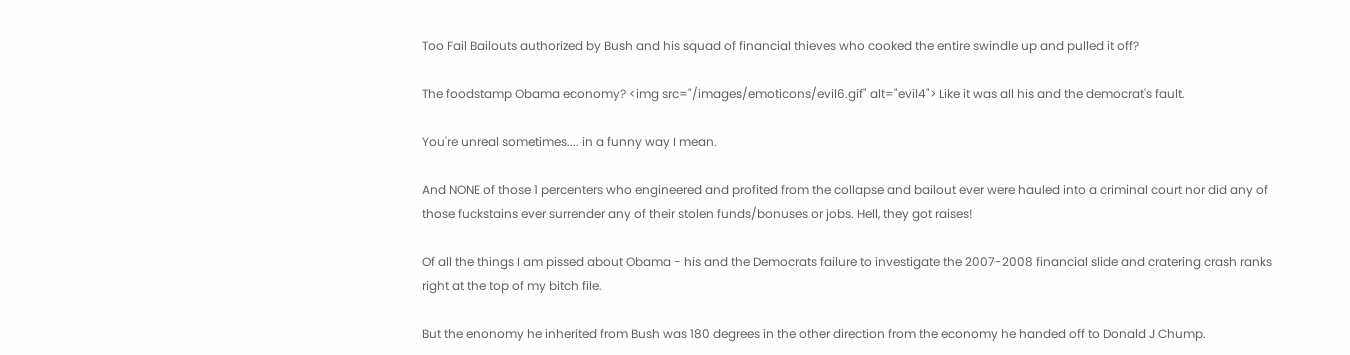Too Fail Bailouts authorized by Bush and his squad of financial thieves who cooked the entire swindle up and pulled it off?

The foodstamp Obama economy? <img src="/images/emoticons/evil6.gif" alt="evil4"> Like it was all his and the democrat's fault.

You're unreal sometimes.... in a funny way I mean.

And NONE of those 1 percenters who engineered and profited from the collapse and bailout ever were hauled into a criminal court nor did any of those fuckstains ever surrender any of their stolen funds/bonuses or jobs. Hell, they got raises!

Of all the things I am pissed about Obama - his and the Democrats failure to investigate the 2007-2008 financial slide and cratering crash ranks right at the top of my bitch file.

But the enonomy he inherited from Bush was 180 degrees in the other direction from the economy he handed off to Donald J Chump.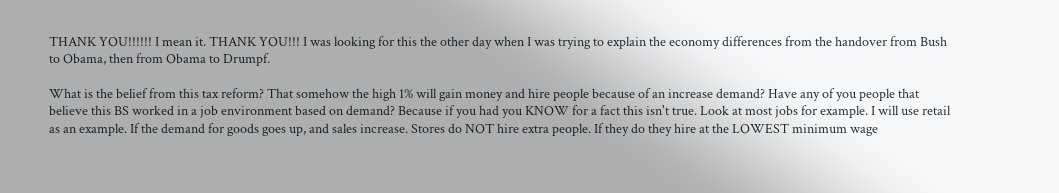THANK YOU!!!!!! I mean it. THANK YOU!!! I was looking for this the other day when I was trying to explain the economy differences from the handover from Bush to Obama, then from Obama to Drumpf.

What is the belief from this tax reform? That somehow the high 1% will gain money and hire people because of an increase demand? Have any of you people that believe this BS worked in a job environment based on demand? Because if you had you KNOW for a fact this isn't true. Look at most jobs for example. I will use retail as an example. If the demand for goods goes up, and sales increase. Stores do NOT hire extra people. If they do they hire at the LOWEST minimum wage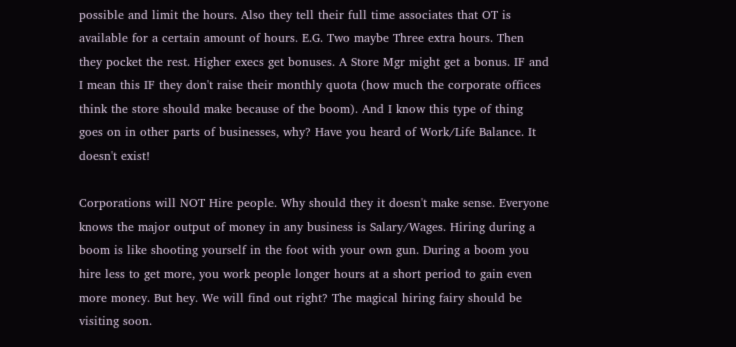possible and limit the hours. Also they tell their full time associates that OT is available for a certain amount of hours. E.G. Two maybe Three extra hours. Then they pocket the rest. Higher execs get bonuses. A Store Mgr might get a bonus. IF and I mean this IF they don't raise their monthly quota (how much the corporate offices think the store should make because of the boom). And I know this type of thing goes on in other parts of businesses, why? Have you heard of Work/Life Balance. It doesn't exist!

Corporations will NOT Hire people. Why should they it doesn't make sense. Everyone knows the major output of money in any business is Salary/Wages. Hiring during a boom is like shooting yourself in the foot with your own gun. During a boom you hire less to get more, you work people longer hours at a short period to gain even more money. But hey. We will find out right? The magical hiring fairy should be visiting soon.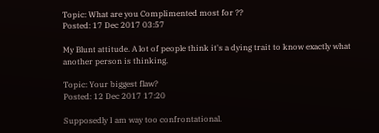Topic: What are you Complimented most for ??
Posted: 17 Dec 2017 03:57

My Blunt attitude. A lot of people think it's a dying trait to know exactly what another person is thinking.

Topic: Your biggest flaw?
Posted: 12 Dec 2017 17:20

Supposedly I am way too confrontational.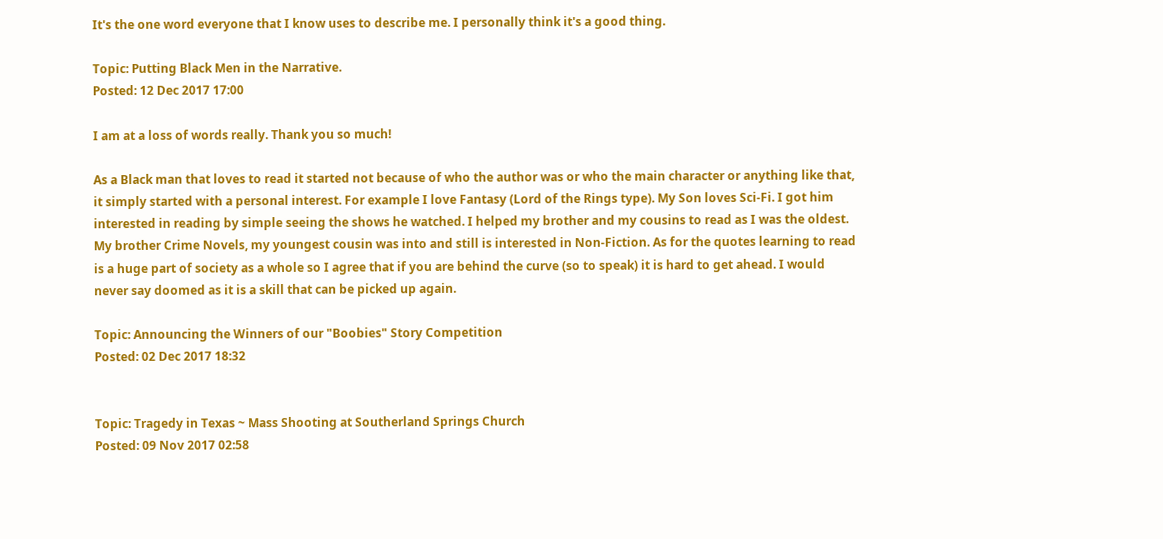It's the one word everyone that I know uses to describe me. I personally think it's a good thing.

Topic: Putting Black Men in the Narrative.
Posted: 12 Dec 2017 17:00

I am at a loss of words really. Thank you so much!

As a Black man that loves to read it started not because of who the author was or who the main character or anything like that, it simply started with a personal interest. For example I love Fantasy (Lord of the Rings type). My Son loves Sci-Fi. I got him interested in reading by simple seeing the shows he watched. I helped my brother and my cousins to read as I was the oldest. My brother Crime Novels, my youngest cousin was into and still is interested in Non-Fiction. As for the quotes learning to read is a huge part of society as a whole so I agree that if you are behind the curve (so to speak) it is hard to get ahead. I would never say doomed as it is a skill that can be picked up again.

Topic: Announcing the Winners of our "Boobies" Story Competition
Posted: 02 Dec 2017 18:32


Topic: Tragedy in Texas ~ Mass Shooting at Southerland Springs Church
Posted: 09 Nov 2017 02:58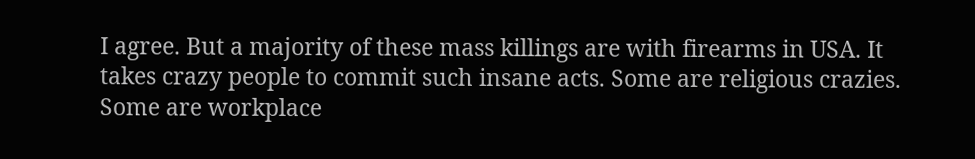I agree. But a majority of these mass killings are with firearms in USA. It takes crazy people to commit such insane acts. Some are religious crazies. Some are workplace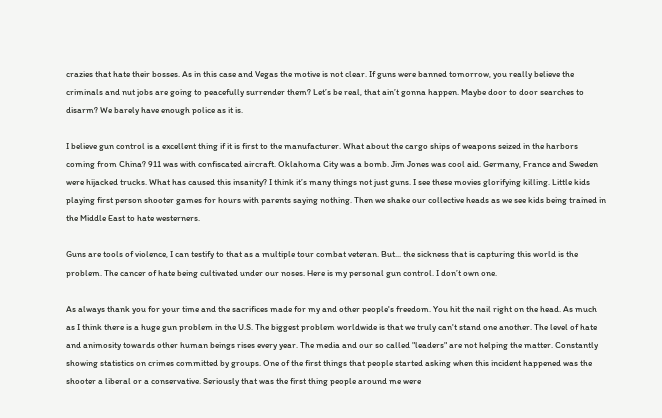crazies that hate their bosses. As in this case and Vegas the motive is not clear. If guns were banned tomorrow, you really believe the criminals and nut jobs are going to peacefully surrender them? Let’s be real, that ain’t gonna happen. Maybe door to door searches to disarm? We barely have enough police as it is.

I believe gun control is a excellent thing if it is first to the manufacturer. What about the cargo ships of weapons seized in the harbors coming from China? 911 was with confiscated aircraft. Oklahoma City was a bomb. Jim Jones was cool aid. Germany, France and Sweden were hijacked trucks. What has caused this insanity? I think it’s many things not just guns. I see these movies glorifying killing. Little kids playing first person shooter games for hours with parents saying nothing. Then we shake our collective heads as we see kids being trained in the Middle East to hate westerners.

Guns are tools of violence, I can testify to that as a multiple tour combat veteran. But... the sickness that is capturing this world is the problem. The cancer of hate being cultivated under our noses. Here is my personal gun control. I don’t own one.

As always thank you for your time and the sacrifices made for my and other people's freedom. You hit the nail right on the head. As much as I think there is a huge gun problem in the U.S. The biggest problem worldwide is that we truly can't stand one another. The level of hate and animosity towards other human beings rises every year. The media and our so called "leaders" are not helping the matter. Constantly showing statistics on crimes committed by groups. One of the first things that people started asking when this incident happened was the shooter a liberal or a conservative. Seriously that was the first thing people around me were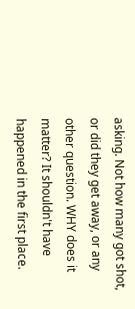asking. Not how many got shot, or did they get away, or any other question. WHY does it matter? It shouldn't have happened in the first place.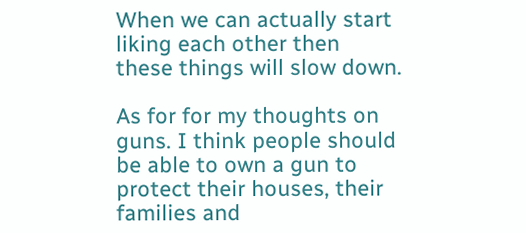When we can actually start liking each other then these things will slow down.

As for for my thoughts on guns. I think people should be able to own a gun to protect their houses, their families and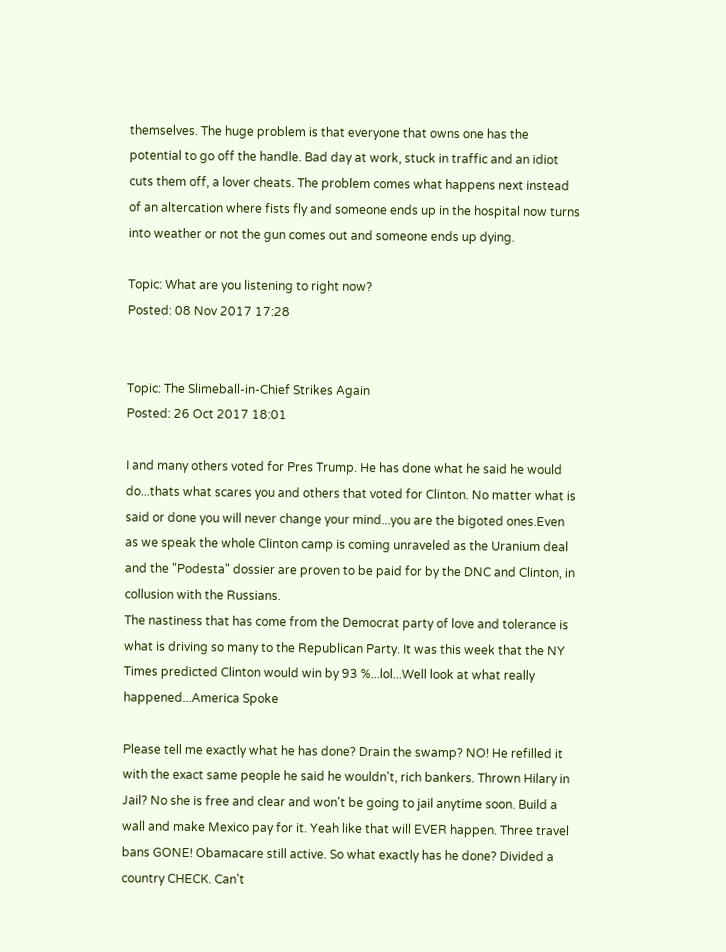themselves. The huge problem is that everyone that owns one has the potential to go off the handle. Bad day at work, stuck in traffic and an idiot cuts them off, a lover cheats. The problem comes what happens next instead of an altercation where fists fly and someone ends up in the hospital now turns into weather or not the gun comes out and someone ends up dying.

Topic: What are you listening to right now?
Posted: 08 Nov 2017 17:28


Topic: The Slimeball-in-Chief Strikes Again
Posted: 26 Oct 2017 18:01

I and many others voted for Pres Trump. He has done what he said he would do...thats what scares you and others that voted for Clinton. No matter what is said or done you will never change your mind...you are the bigoted ones.Even as we speak the whole Clinton camp is coming unraveled as the Uranium deal and the "Podesta" dossier are proven to be paid for by the DNC and Clinton, in collusion with the Russians.
The nastiness that has come from the Democrat party of love and tolerance is what is driving so many to the Republican Party. It was this week that the NY Times predicted Clinton would win by 93 %...lol...Well look at what really happened...America Spoke

Please tell me exactly what he has done? Drain the swamp? NO! He refilled it with the exact same people he said he wouldn't, rich bankers. Thrown Hilary in Jail? No she is free and clear and won't be going to jail anytime soon. Build a wall and make Mexico pay for it. Yeah like that will EVER happen. Three travel bans GONE! Obamacare still active. So what exactly has he done? Divided a country CHECK. Can't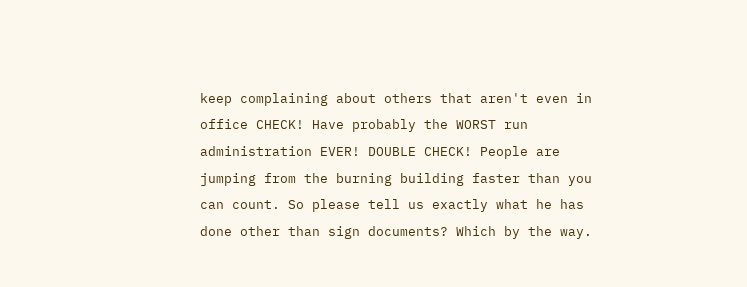keep complaining about others that aren't even in office CHECK! Have probably the WORST run administration EVER! DOUBLE CHECK! People are jumping from the burning building faster than you can count. So please tell us exactly what he has done other than sign documents? Which by the way.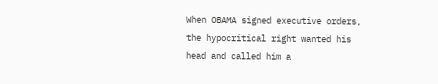When OBAMA signed executive orders, the hypocritical right wanted his head and called him a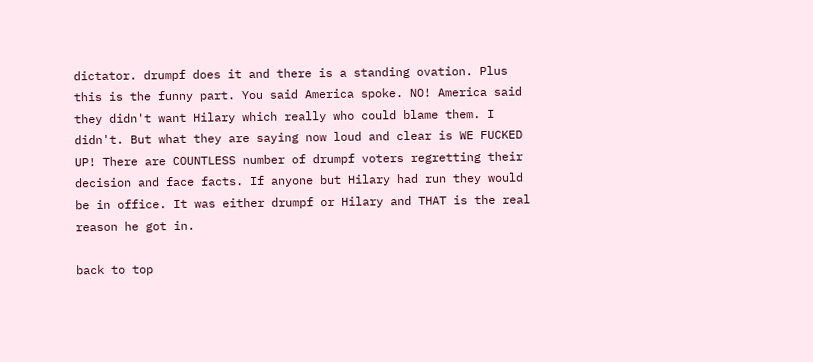dictator. drumpf does it and there is a standing ovation. Plus this is the funny part. You said America spoke. NO! America said they didn't want Hilary which really who could blame them. I didn't. But what they are saying now loud and clear is WE FUCKED UP! There are COUNTLESS number of drumpf voters regretting their decision and face facts. If anyone but Hilary had run they would be in office. It was either drumpf or Hilary and THAT is the real reason he got in.

back to top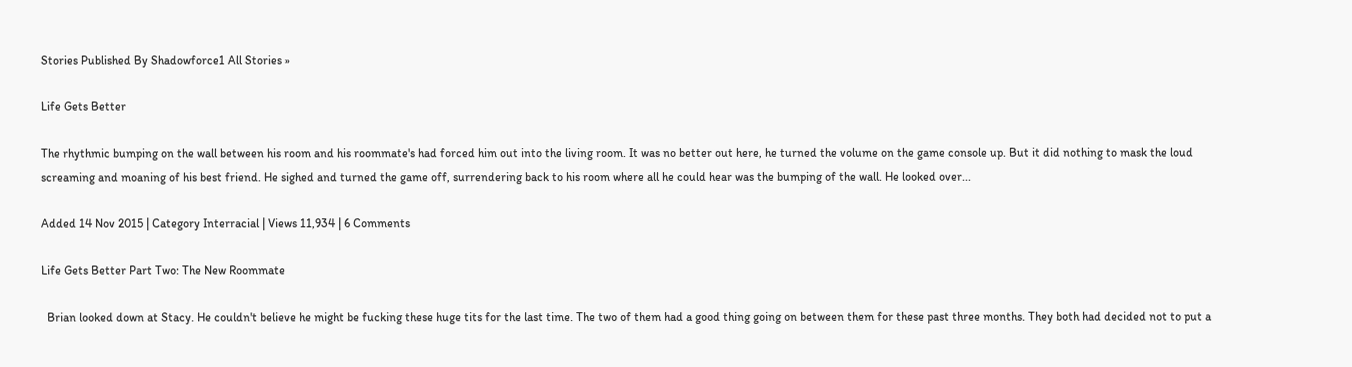Stories Published By Shadowforce1 All Stories »

Life Gets Better

The rhythmic bumping on the wall between his room and his roommate's had forced him out into the living room. It was no better out here, he turned the volume on the game console up. But it did nothing to mask the loud screaming and moaning of his best friend. He sighed and turned the game off, surrendering back to his room where all he could hear was the bumping of the wall. He looked over...

Added 14 Nov 2015 | Category Interracial | Views 11,934 | 6 Comments

Life Gets Better Part Two: The New Roommate

  Brian looked down at Stacy. He couldn't believe he might be fucking these huge tits for the last time. The two of them had a good thing going on between them for these past three months. They both had decided not to put a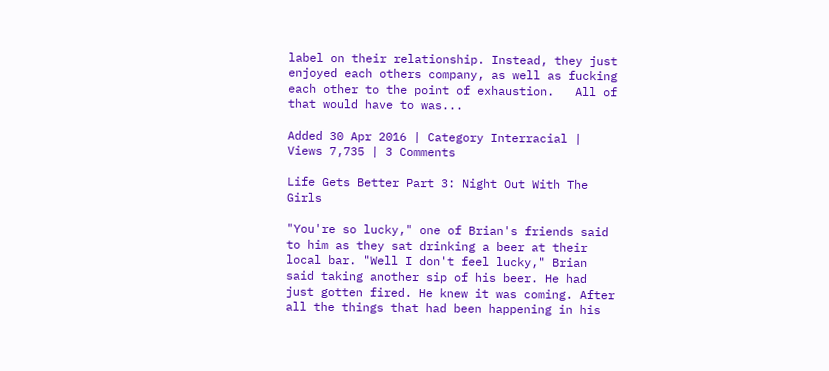label on their relationship. Instead, they just enjoyed each others company, as well as fucking each other to the point of exhaustion.   All of that would have to was...

Added 30 Apr 2016 | Category Interracial | Views 7,735 | 3 Comments

Life Gets Better Part 3: Night Out With The Girls

"You're so lucky," one of Brian's friends said to him as they sat drinking a beer at their local bar. "Well I don't feel lucky," Brian said taking another sip of his beer. He had just gotten fired. He knew it was coming. After all the things that had been happening in his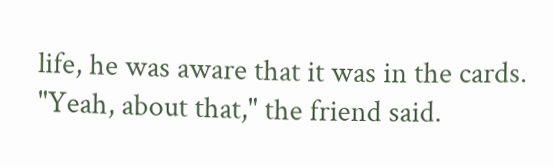life, he was aware that it was in the cards. "Yeah, about that," the friend said.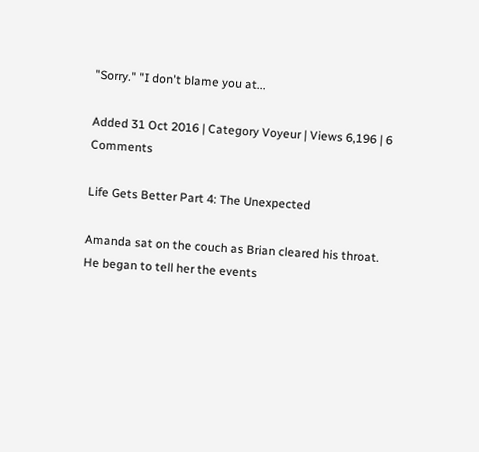"Sorry." "I don't blame you at...

Added 31 Oct 2016 | Category Voyeur | Views 6,196 | 6 Comments

Life Gets Better Part 4: The Unexpected

Amanda sat on the couch as Brian cleared his throat. He began to tell her the events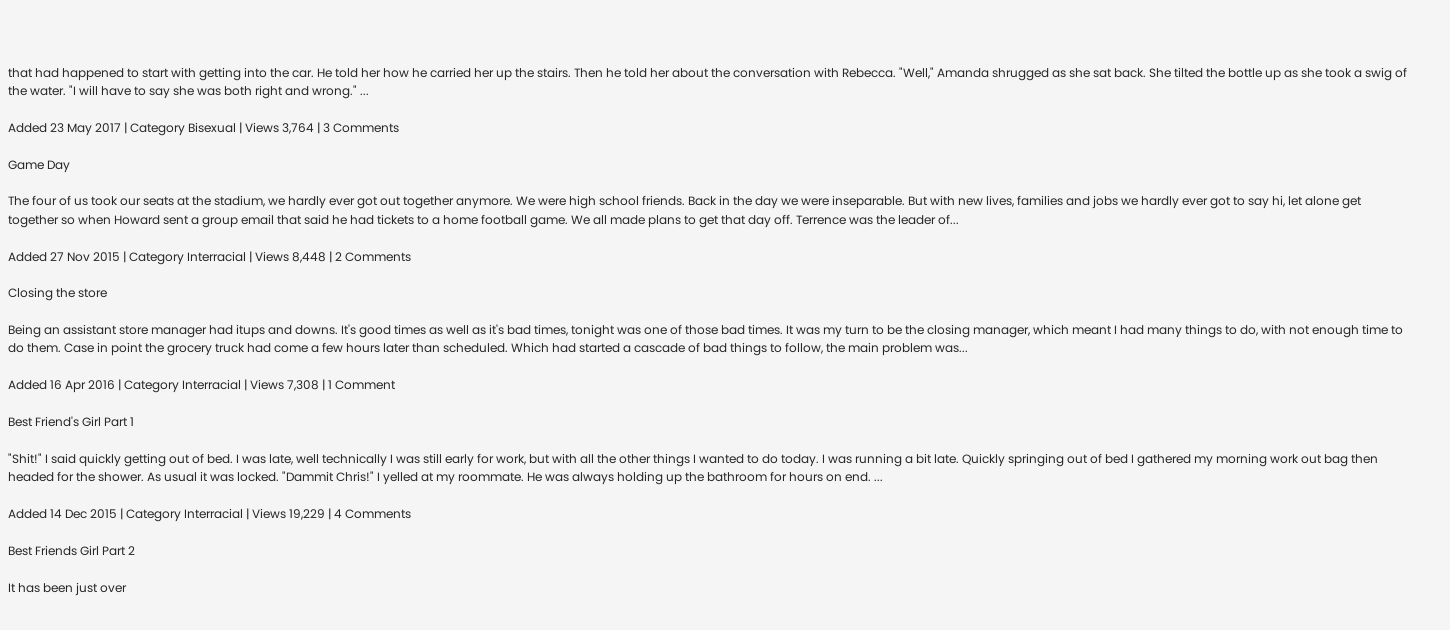that had happened to start with getting into the car. He told her how he carried her up the stairs. Then he told her about the conversation with Rebecca. "Well," Amanda shrugged as she sat back. She tilted the bottle up as she took a swig of the water. "I will have to say she was both right and wrong." ...

Added 23 May 2017 | Category Bisexual | Views 3,764 | 3 Comments

Game Day

The four of us took our seats at the stadium, we hardly ever got out together anymore. We were high school friends. Back in the day we were inseparable. But with new lives, families and jobs we hardly ever got to say hi, let alone get together so when Howard sent a group email that said he had tickets to a home football game. We all made plans to get that day off. Terrence was the leader of...

Added 27 Nov 2015 | Category Interracial | Views 8,448 | 2 Comments

Closing the store

Being an assistant store manager had itups and downs. It's good times as well as it's bad times, tonight was one of those bad times. It was my turn to be the closing manager, which meant I had many things to do, with not enough time to do them. Case in point the grocery truck had come a few hours later than scheduled. Which had started a cascade of bad things to follow, the main problem was...

Added 16 Apr 2016 | Category Interracial | Views 7,308 | 1 Comment

Best Friend's Girl Part 1

"Shit!" I said quickly getting out of bed. I was late, well technically I was still early for work, but with all the other things I wanted to do today. I was running a bit late. Quickly springing out of bed I gathered my morning work out bag then headed for the shower. As usual it was locked. "Dammit Chris!" I yelled at my roommate. He was always holding up the bathroom for hours on end. ...

Added 14 Dec 2015 | Category Interracial | Views 19,229 | 4 Comments

Best Friends Girl Part 2

It has been just over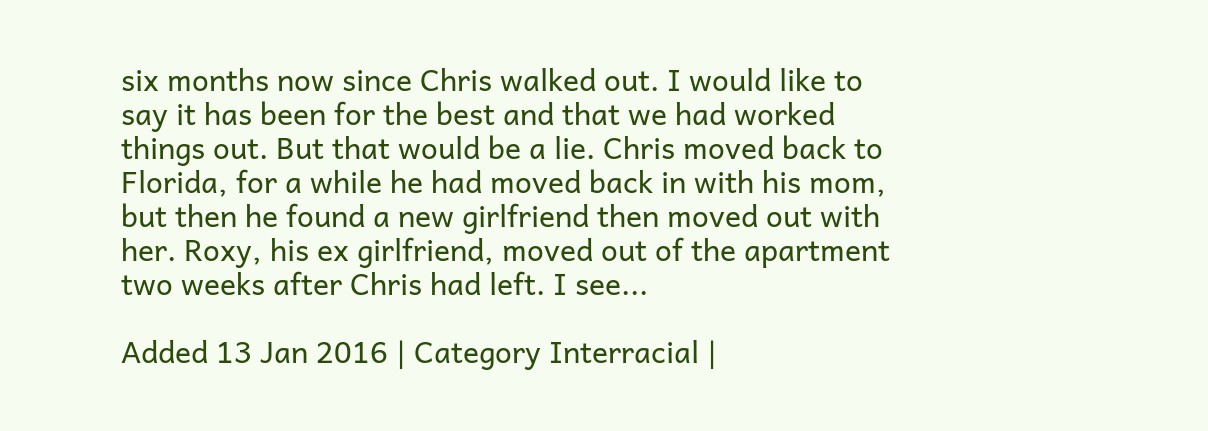six months now since Chris walked out. I would like to say it has been for the best and that we had worked things out. But that would be a lie. Chris moved back to Florida, for a while he had moved back in with his mom, but then he found a new girlfriend then moved out with her. Roxy, his ex girlfriend, moved out of the apartment two weeks after Chris had left. I see...

Added 13 Jan 2016 | Category Interracial |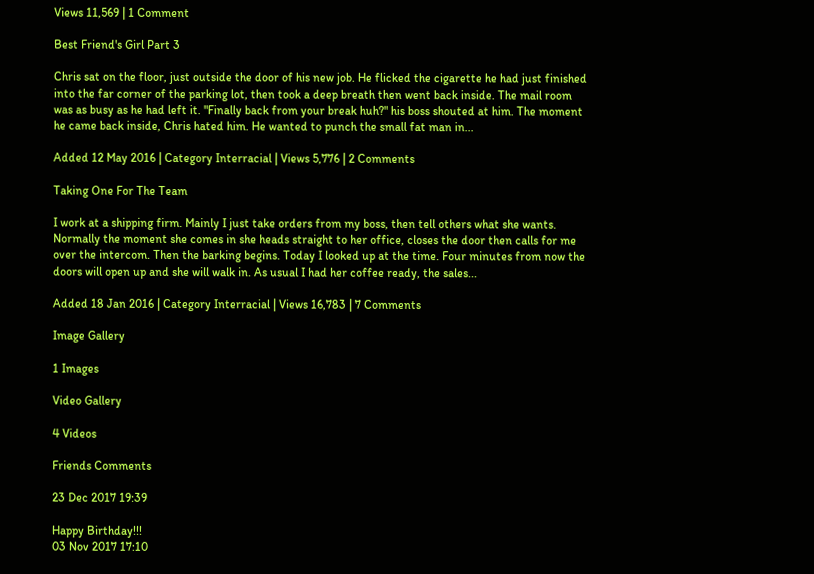Views 11,569 | 1 Comment

Best Friend's Girl Part 3

Chris sat on the floor, just outside the door of his new job. He flicked the cigarette he had just finished into the far corner of the parking lot, then took a deep breath then went back inside. The mail room was as busy as he had left it. "Finally back from your break huh?" his boss shouted at him. The moment he came back inside, Chris hated him. He wanted to punch the small fat man in...

Added 12 May 2016 | Category Interracial | Views 5,776 | 2 Comments

Taking One For The Team

I work at a shipping firm. Mainly I just take orders from my boss, then tell others what she wants. Normally the moment she comes in she heads straight to her office, closes the door then calls for me over the intercom. Then the barking begins. Today I looked up at the time. Four minutes from now the doors will open up and she will walk in. As usual I had her coffee ready, the sales...

Added 18 Jan 2016 | Category Interracial | Views 16,783 | 7 Comments

Image Gallery

1 Images

Video Gallery

4 Videos

Friends Comments

23 Dec 2017 19:39

Happy Birthday!!!
03 Nov 2017 17:10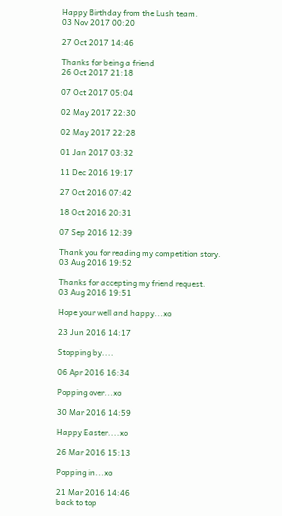Happy Birthday from the Lush team.
03 Nov 2017 00:20

27 Oct 2017 14:46

Thanks for being a friend
26 Oct 2017 21:18

07 Oct 2017 05:04

02 May 2017 22:30

02 May 2017 22:28

01 Jan 2017 03:32

11 Dec 2016 19:17

27 Oct 2016 07:42

18 Oct 2016 20:31

07 Sep 2016 12:39

Thank you for reading my competition story.
03 Aug 2016 19:52

Thanks for accepting my friend request.
03 Aug 2016 19:51

Hope your well and happy...xo

23 Jun 2016 14:17

Stopping by....

06 Apr 2016 16:34

Popping over...xo

30 Mar 2016 14:59

Happy Easter....xo

26 Mar 2016 15:13

Popping in...xo

21 Mar 2016 14:46
back to top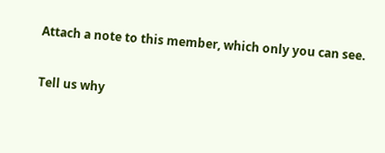Attach a note to this member, which only you can see.

Tell us why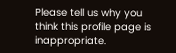Please tell us why you think this profile page is inappropriate.